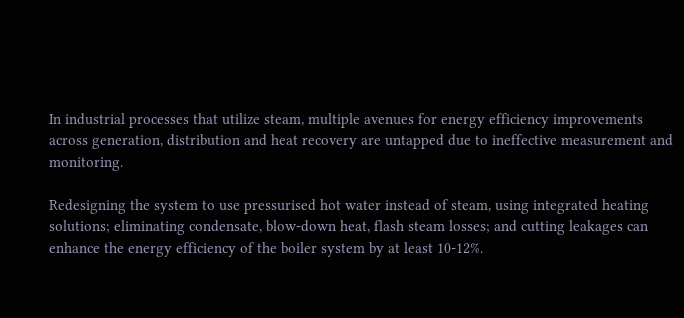In industrial processes that utilize steam, multiple avenues for energy efficiency improvements across generation, distribution and heat recovery are untapped due to ineffective measurement and monitoring.

Redesigning the system to use pressurised hot water instead of steam, using integrated heating solutions; eliminating condensate, blow-down heat, flash steam losses; and cutting leakages can enhance the energy efficiency of the boiler system by at least 10-12%.